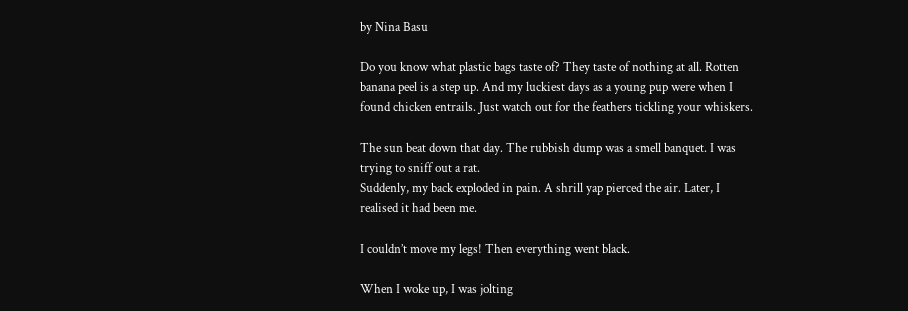by Nina Basu

Do you know what plastic bags taste of? They taste of nothing at all. Rotten banana peel is a step up. And my luckiest days as a young pup were when I found chicken entrails. Just watch out for the feathers tickling your whiskers.

The sun beat down that day. The rubbish dump was a smell banquet. I was trying to sniff out a rat.
Suddenly, my back exploded in pain. A shrill yap pierced the air. Later, I realised it had been me.

I couldn’t move my legs! Then everything went black.

When I woke up, I was jolting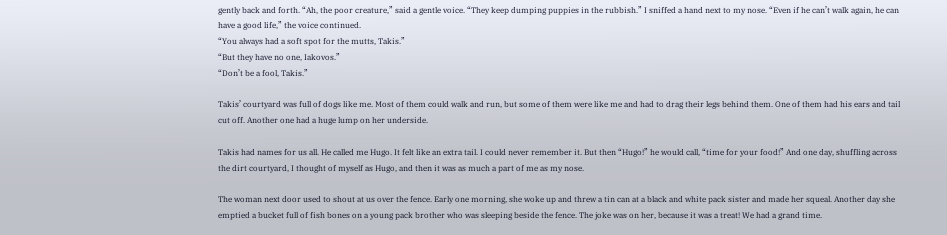gently back and forth. “Ah, the poor creature,” said a gentle voice. “They keep dumping puppies in the rubbish.” I sniffed a hand next to my nose. “Even if he can’t walk again, he can have a good life,” the voice continued.
“You always had a soft spot for the mutts, Takis.”
“But they have no one, Iakovos.”
“Don’t be a fool, Takis.”

Takis’ courtyard was full of dogs like me. Most of them could walk and run, but some of them were like me and had to drag their legs behind them. One of them had his ears and tail cut off. Another one had a huge lump on her underside.

Takis had names for us all. He called me Hugo. It felt like an extra tail. I could never remember it. But then “Hugo!” he would call, “time for your food!” And one day, shuffling across the dirt courtyard, I thought of myself as Hugo, and then it was as much a part of me as my nose.

The woman next door used to shout at us over the fence. Early one morning, she woke up and threw a tin can at a black and white pack sister and made her squeal. Another day she emptied a bucket full of fish bones on a young pack brother who was sleeping beside the fence. The joke was on her, because it was a treat! We had a grand time.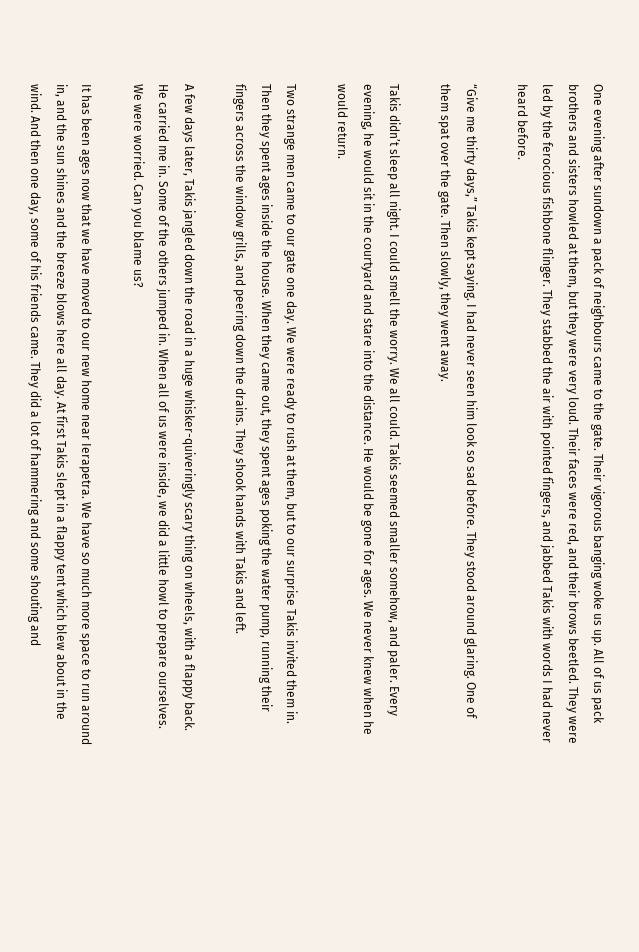One evening after sundown a pack of neighbours came to the gate. Their vigorous banging woke us up. All of us pack brothers and sisters howled at them, but they were very loud. Their faces were red, and their brows beetled. They were led by the ferocious fishbone flinger. They stabbed the air with pointed fingers, and jabbed Takis with words I had never heard before.

“Give me thirty days,” Takis kept saying. I had never seen him look so sad before. They stood around glaring. One of them spat over the gate. Then slowly, they went away.

Takis didn’t sleep all night. I could smell the worry. We all could. Takis seemed smaller somehow, and paler. Every evening, he would sit in the courtyard and stare into the distance. He would be gone for ages. We never knew when he would return.

Two strange men came to our gate one day. We were ready to rush at them, but to our surprise Takis invited them in. Then they spent ages inside the house. When they came out, they spent ages poking the water pump, running their fingers across the window grills, and peering down the drains. They shook hands with Takis and left.

A few days later, Takis jangled down the road in a huge whisker-quiveringly scary thing on wheels, with a flappy back. He carried me in. Some of the others jumped in. When all of us were inside, we did a little howl to prepare ourselves. We were worried. Can you blame us?

It has been ages now that we have moved to our new home near Ierapetra. We have so much more space to run around in, and the sun shines and the breeze blows here all day. At first Takis slept in a flappy tent which blew about in the wind. And then one day, some of his friends came. They did a lot of hammering and some shouting and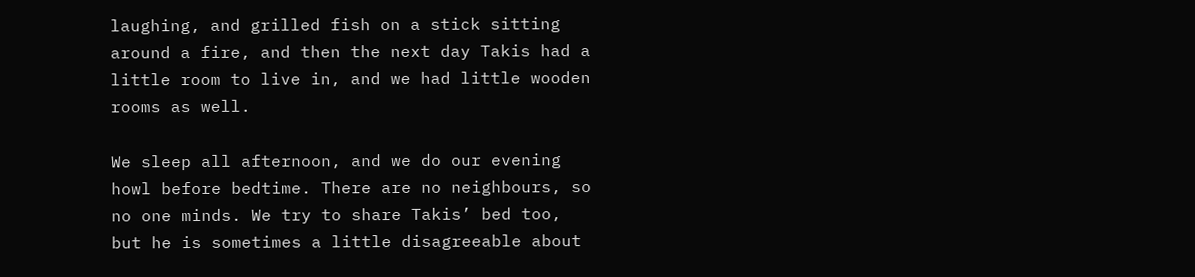laughing, and grilled fish on a stick sitting around a fire, and then the next day Takis had a little room to live in, and we had little wooden rooms as well.

We sleep all afternoon, and we do our evening howl before bedtime. There are no neighbours, so no one minds. We try to share Takis’ bed too, but he is sometimes a little disagreeable about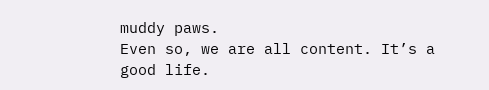muddy paws.
Even so, we are all content. It’s a good life.